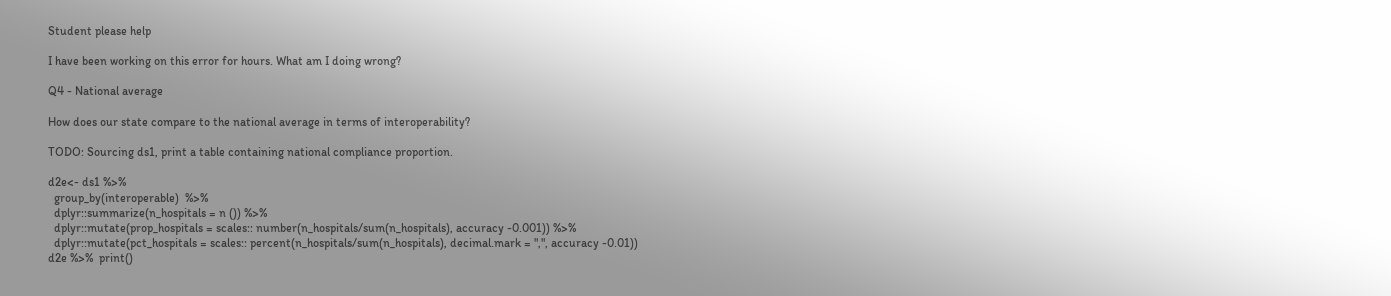Student please help

I have been working on this error for hours. What am I doing wrong?

Q4 - National average

How does our state compare to the national average in terms of interoperability?

TODO: Sourcing ds1, print a table containing national compliance proportion.

d2e<- ds1 %>%
  group_by(interoperable)  %>%
  dplyr::summarize(n_hospitals = n ()) %>%
  dplyr::mutate(prop_hospitals = scales:: number(n_hospitals/sum(n_hospitals), accuracy -0.001)) %>%
  dplyr::mutate(pct_hospitals = scales:: percent(n_hospitals/sum(n_hospitals), decimal.mark = ",", accuracy -0.01))
d2e %>%  print()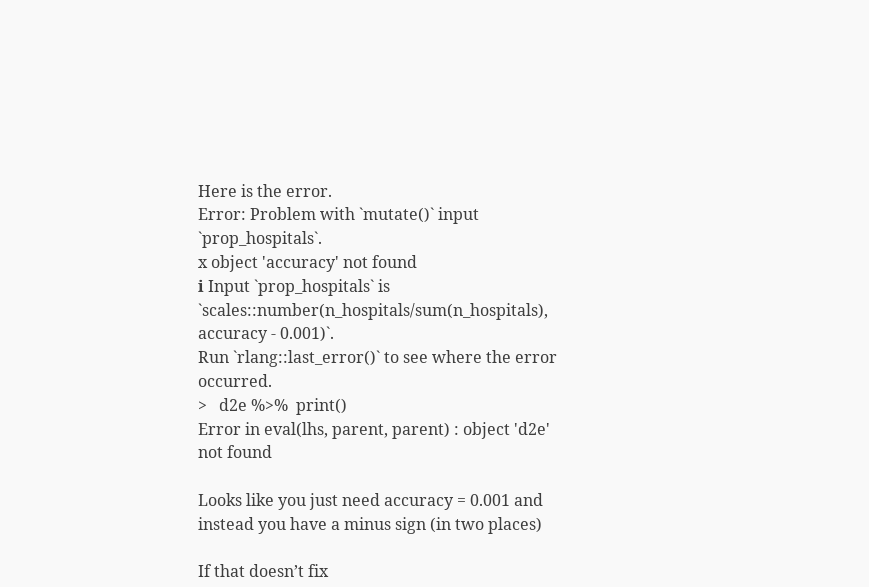Here is the error.
Error: Problem with `mutate()` input `prop_hospitals`.
x object 'accuracy' not found
ℹ Input `prop_hospitals` is `scales::number(n_hospitals/sum(n_hospitals), accuracy - 0.001)`.
Run `rlang::last_error()` to see where the error occurred.
>   d2e %>%  print()
Error in eval(lhs, parent, parent) : object 'd2e' not found

Looks like you just need accuracy = 0.001 and instead you have a minus sign (in two places)

If that doesn’t fix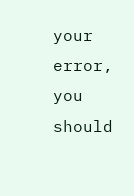your error, you should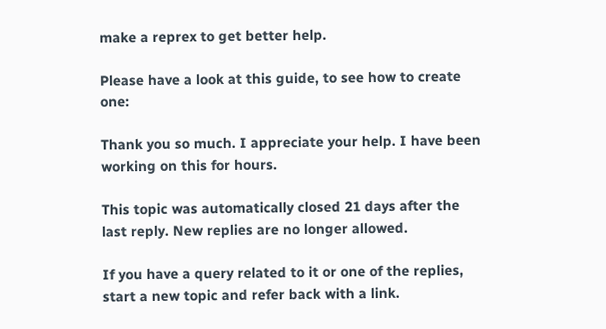make a reprex to get better help.

Please have a look at this guide, to see how to create one:

Thank you so much. I appreciate your help. I have been working on this for hours.

This topic was automatically closed 21 days after the last reply. New replies are no longer allowed.

If you have a query related to it or one of the replies, start a new topic and refer back with a link.